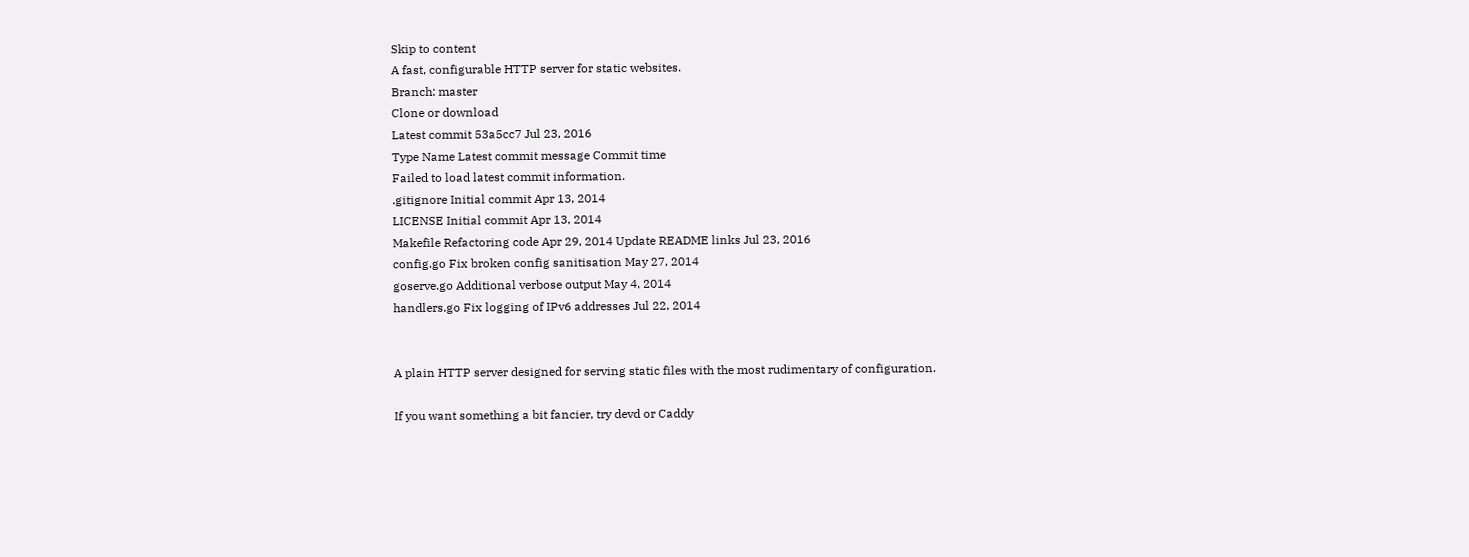Skip to content
A fast, configurable HTTP server for static websites.
Branch: master
Clone or download
Latest commit 53a5cc7 Jul 23, 2016
Type Name Latest commit message Commit time
Failed to load latest commit information.
.gitignore Initial commit Apr 13, 2014
LICENSE Initial commit Apr 13, 2014
Makefile Refactoring code Apr 29, 2014 Update README links Jul 23, 2016
config.go Fix broken config sanitisation May 27, 2014
goserve.go Additional verbose output May 4, 2014
handlers.go Fix logging of IPv6 addresses Jul 22, 2014


A plain HTTP server designed for serving static files with the most rudimentary of configuration.

If you want something a bit fancier, try devd or Caddy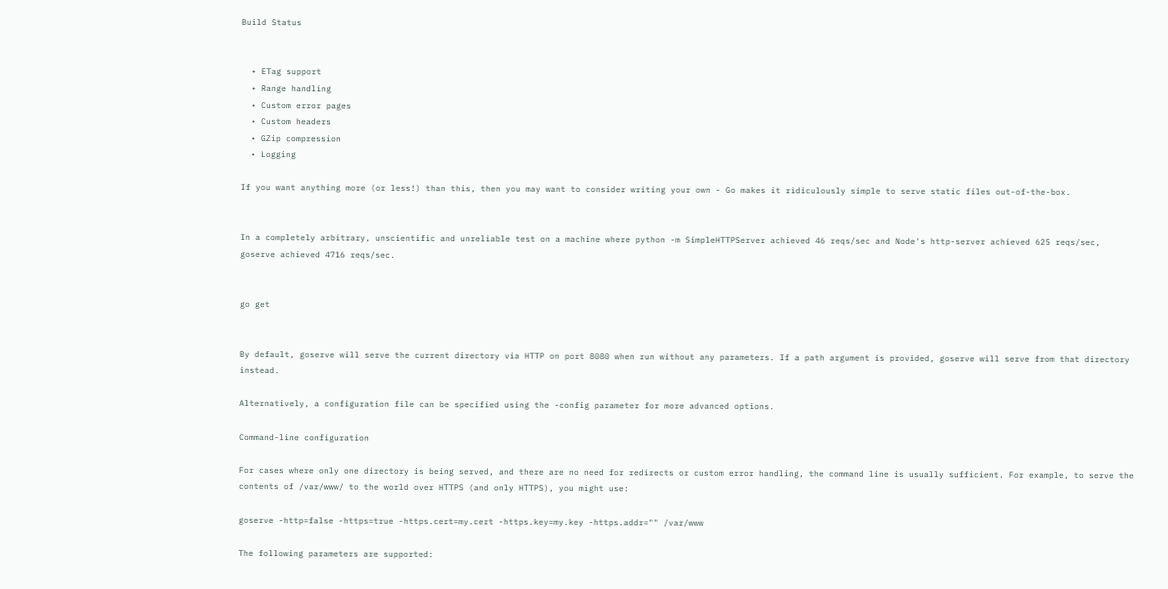Build Status


  • ETag support
  • Range handling
  • Custom error pages
  • Custom headers
  • GZip compression
  • Logging

If you want anything more (or less!) than this, then you may want to consider writing your own - Go makes it ridiculously simple to serve static files out-of-the-box.


In a completely arbitrary, unscientific and unreliable test on a machine where python -m SimpleHTTPServer achieved 46 reqs/sec and Node's http-server achieved 625 reqs/sec, goserve achieved 4716 reqs/sec.


go get


By default, goserve will serve the current directory via HTTP on port 8080 when run without any parameters. If a path argument is provided, goserve will serve from that directory instead.

Alternatively, a configuration file can be specified using the -config parameter for more advanced options.

Command-line configuration

For cases where only one directory is being served, and there are no need for redirects or custom error handling, the command line is usually sufficient. For example, to serve the contents of /var/www/ to the world over HTTPS (and only HTTPS), you might use:

goserve -http=false -https=true -https.cert=my.cert -https.key=my.key -https.addr="" /var/www

The following parameters are supported: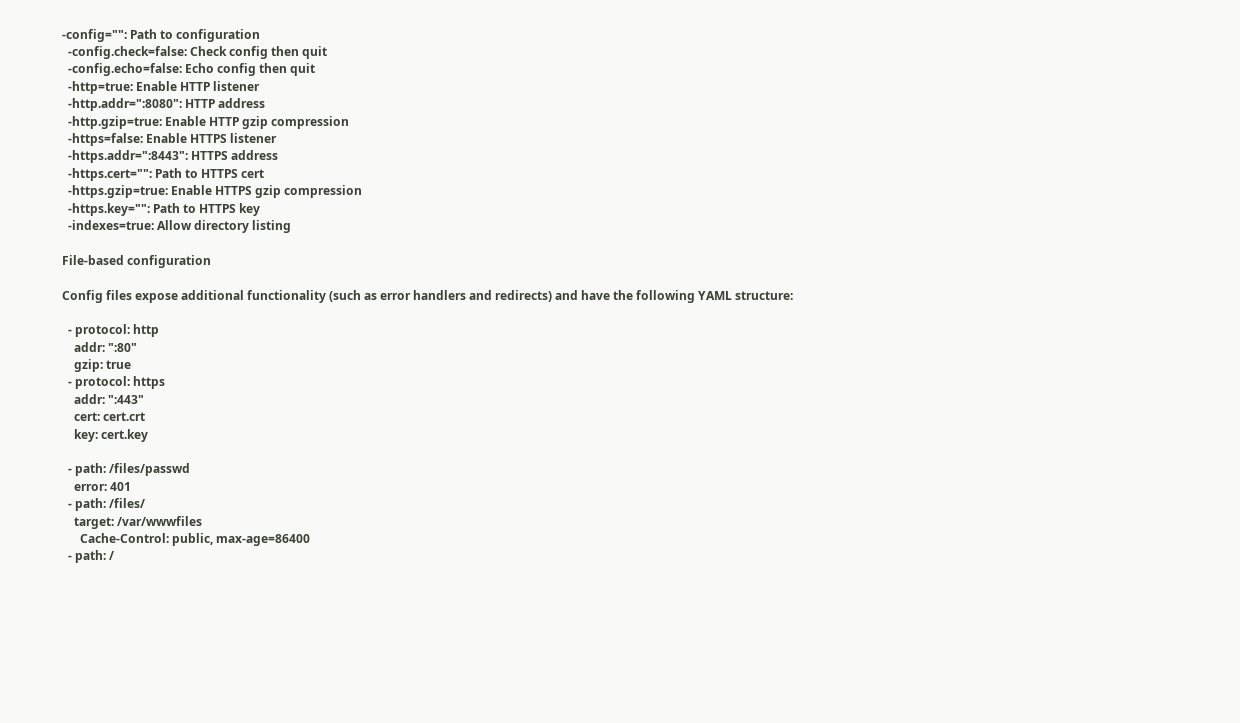-config="": Path to configuration
  -config.check=false: Check config then quit
  -config.echo=false: Echo config then quit
  -http=true: Enable HTTP listener
  -http.addr=":8080": HTTP address
  -http.gzip=true: Enable HTTP gzip compression
  -https=false: Enable HTTPS listener
  -https.addr=":8443": HTTPS address
  -https.cert="": Path to HTTPS cert
  -https.gzip=true: Enable HTTPS gzip compression
  -https.key="": Path to HTTPS key
  -indexes=true: Allow directory listing

File-based configuration

Config files expose additional functionality (such as error handlers and redirects) and have the following YAML structure:

  - protocol: http
    addr: ":80"
    gzip: true
  - protocol: https
    addr: ":443"
    cert: cert.crt
    key: cert.key

  - path: /files/passwd
    error: 401
  - path: /files/
    target: /var/wwwfiles
      Cache-Control: public, max-age=86400
  - path: /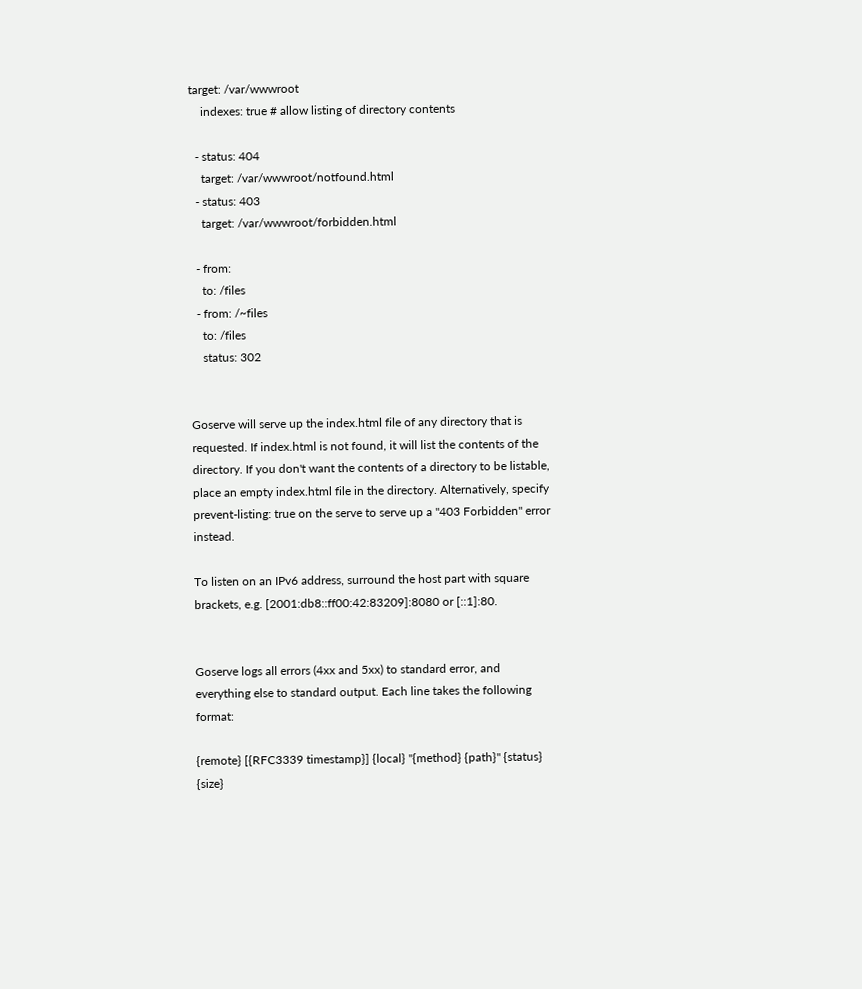target: /var/wwwroot
    indexes: true # allow listing of directory contents

  - status: 404
    target: /var/wwwroot/notfound.html
  - status: 403
    target: /var/wwwroot/forbidden.html

  - from:
    to: /files
  - from: /~files
    to: /files
    status: 302


Goserve will serve up the index.html file of any directory that is requested. If index.html is not found, it will list the contents of the directory. If you don't want the contents of a directory to be listable, place an empty index.html file in the directory. Alternatively, specify prevent-listing: true on the serve to serve up a "403 Forbidden" error instead.

To listen on an IPv6 address, surround the host part with square brackets, e.g. [2001:db8::ff00:42:83209]:8080 or [::1]:80.


Goserve logs all errors (4xx and 5xx) to standard error, and everything else to standard output. Each line takes the following format:

{remote} [{RFC3339 timestamp}] {local} "{method} {path}" {status} {size}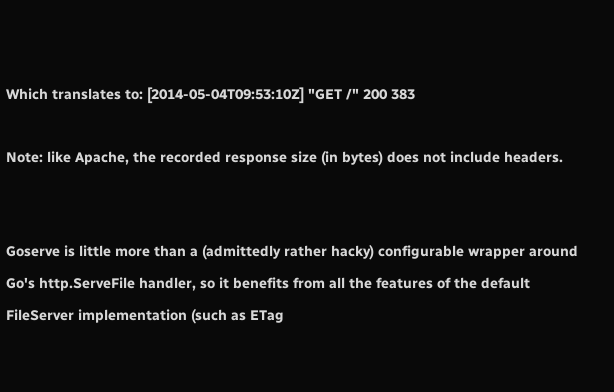Which translates to: [2014-05-04T09:53:10Z] "GET /" 200 383

Note: like Apache, the recorded response size (in bytes) does not include headers.


Goserve is little more than a (admittedly rather hacky) configurable wrapper around Go's http.ServeFile handler, so it benefits from all the features of the default FileServer implementation (such as ETag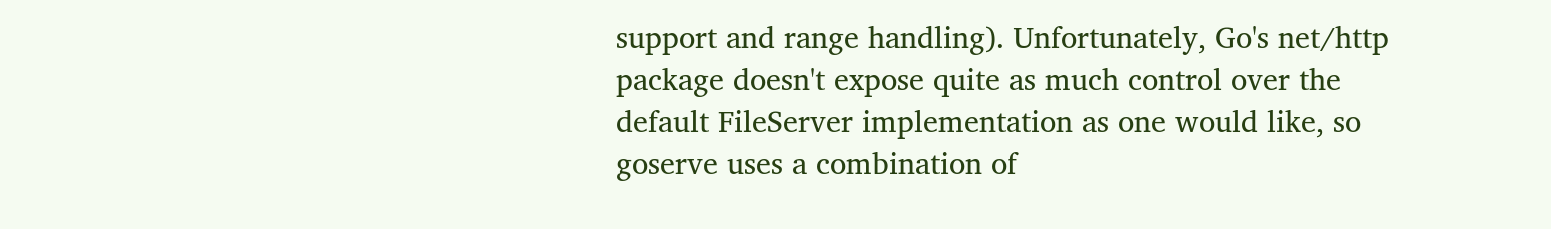support and range handling). Unfortunately, Go's net/http package doesn't expose quite as much control over the default FileServer implementation as one would like, so goserve uses a combination of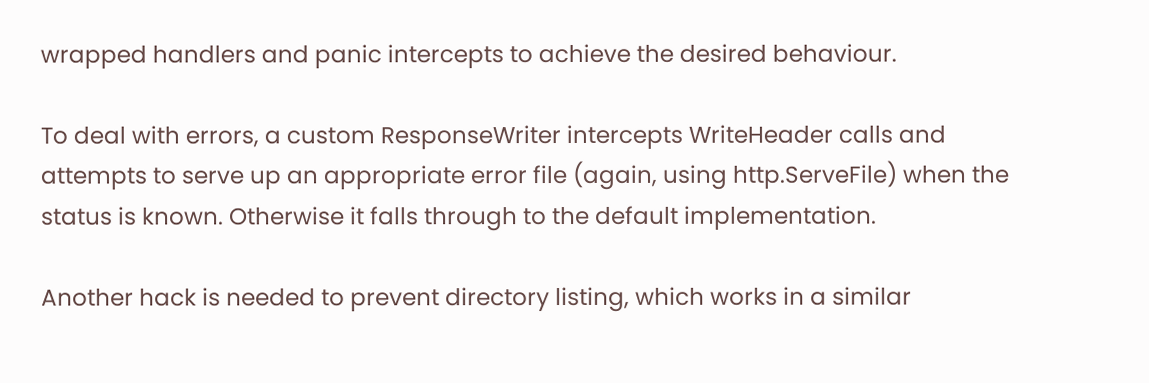wrapped handlers and panic intercepts to achieve the desired behaviour.

To deal with errors, a custom ResponseWriter intercepts WriteHeader calls and attempts to serve up an appropriate error file (again, using http.ServeFile) when the status is known. Otherwise it falls through to the default implementation.

Another hack is needed to prevent directory listing, which works in a similar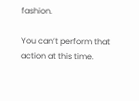fashion.

You can’t perform that action at this time.